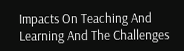Impacts On Teaching And Learning And The Challenges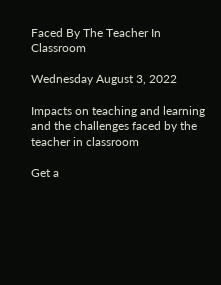Faced By The Teacher In Classroom

Wednesday August 3, 2022

Impacts on teaching and learning and the challenges faced by the teacher in classroom

Get a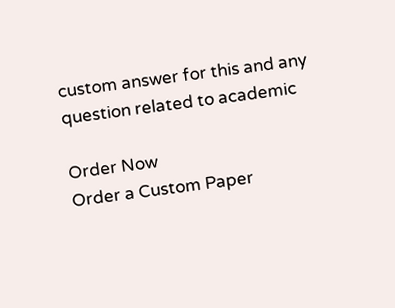custom answer for this and any question related to academic

Order Now
Order a Custom Paper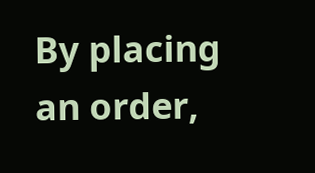By placing an order,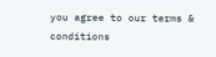you agree to our terms & conditions